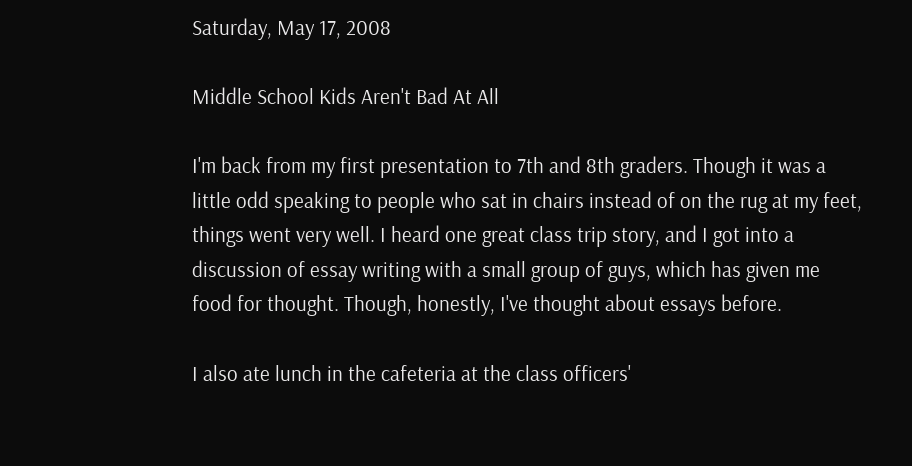Saturday, May 17, 2008

Middle School Kids Aren't Bad At All

I'm back from my first presentation to 7th and 8th graders. Though it was a little odd speaking to people who sat in chairs instead of on the rug at my feet, things went very well. I heard one great class trip story, and I got into a discussion of essay writing with a small group of guys, which has given me food for thought. Though, honestly, I've thought about essays before.

I also ate lunch in the cafeteria at the class officers'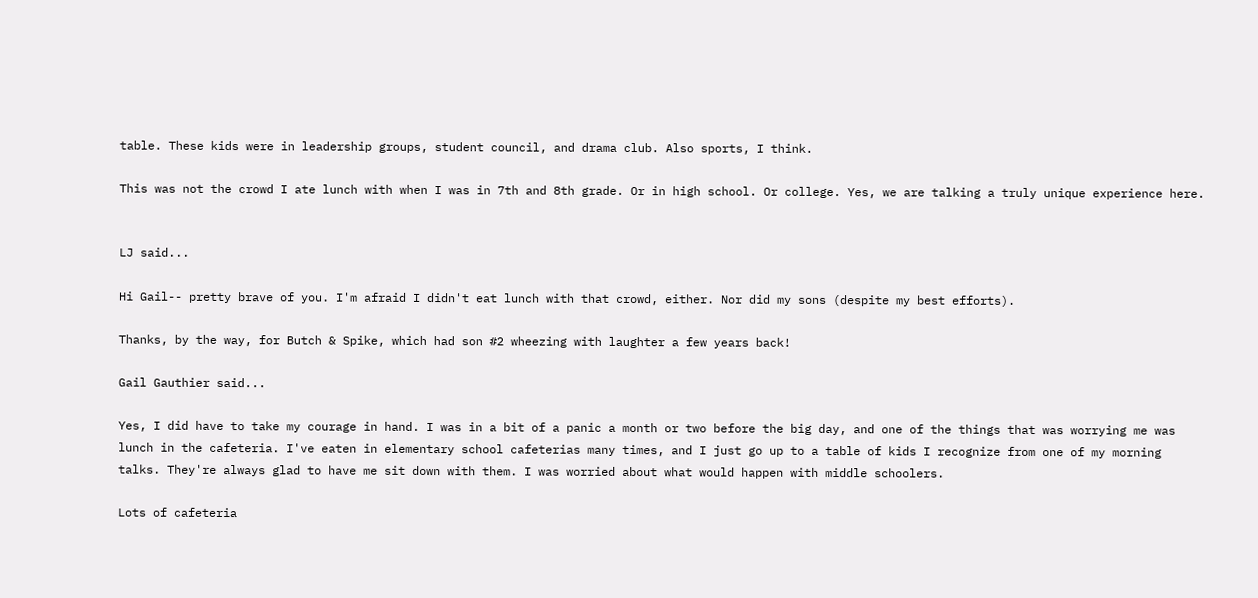table. These kids were in leadership groups, student council, and drama club. Also sports, I think.

This was not the crowd I ate lunch with when I was in 7th and 8th grade. Or in high school. Or college. Yes, we are talking a truly unique experience here.


LJ said...

Hi Gail-- pretty brave of you. I'm afraid I didn't eat lunch with that crowd, either. Nor did my sons (despite my best efforts).

Thanks, by the way, for Butch & Spike, which had son #2 wheezing with laughter a few years back!

Gail Gauthier said...

Yes, I did have to take my courage in hand. I was in a bit of a panic a month or two before the big day, and one of the things that was worrying me was lunch in the cafeteria. I've eaten in elementary school cafeterias many times, and I just go up to a table of kids I recognize from one of my morning talks. They're always glad to have me sit down with them. I was worried about what would happen with middle schoolers.

Lots of cafeteria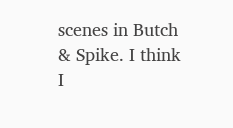scenes in Butch & Spike. I think I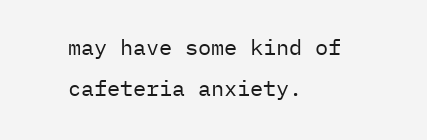may have some kind of cafeteria anxiety.